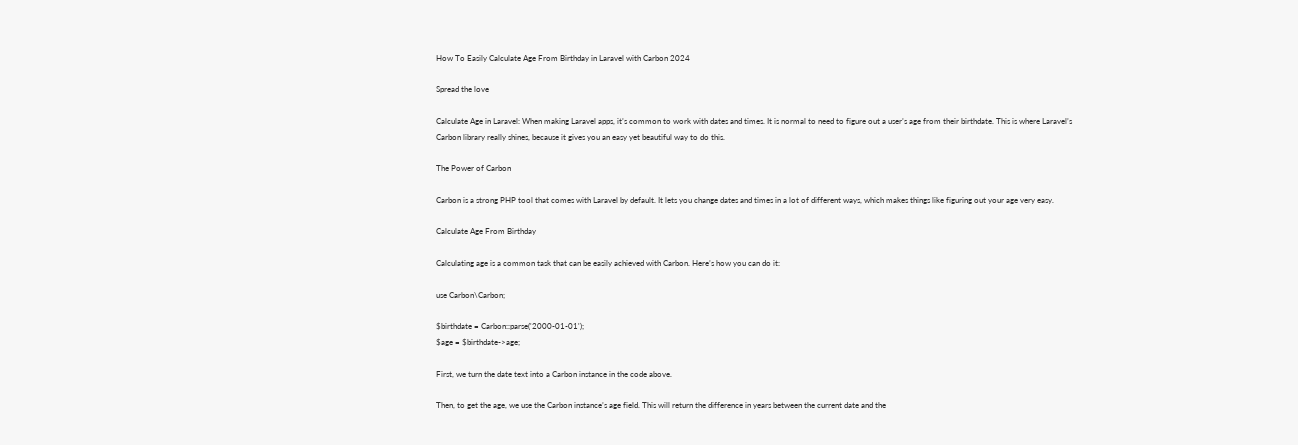How To Easily Calculate Age From Birthday in Laravel with Carbon 2024

Spread the love

Calculate Age in Laravel: When making Laravel apps, it’s common to work with dates and times. It is normal to need to figure out a user’s age from their birthdate. This is where Laravel’s Carbon library really shines, because it gives you an easy yet beautiful way to do this.

The Power of Carbon

Carbon is a strong PHP tool that comes with Laravel by default. It lets you change dates and times in a lot of different ways, which makes things like figuring out your age very easy.

Calculate Age From Birthday

Calculating age is a common task that can be easily achieved with Carbon. Here’s how you can do it:

use Carbon\Carbon;

$birthdate = Carbon::parse('2000-01-01');
$age = $birthdate->age;

First, we turn the date text into a Carbon instance in the code above.

Then, to get the age, we use the Carbon instance’s age field. This will return the difference in years between the current date and the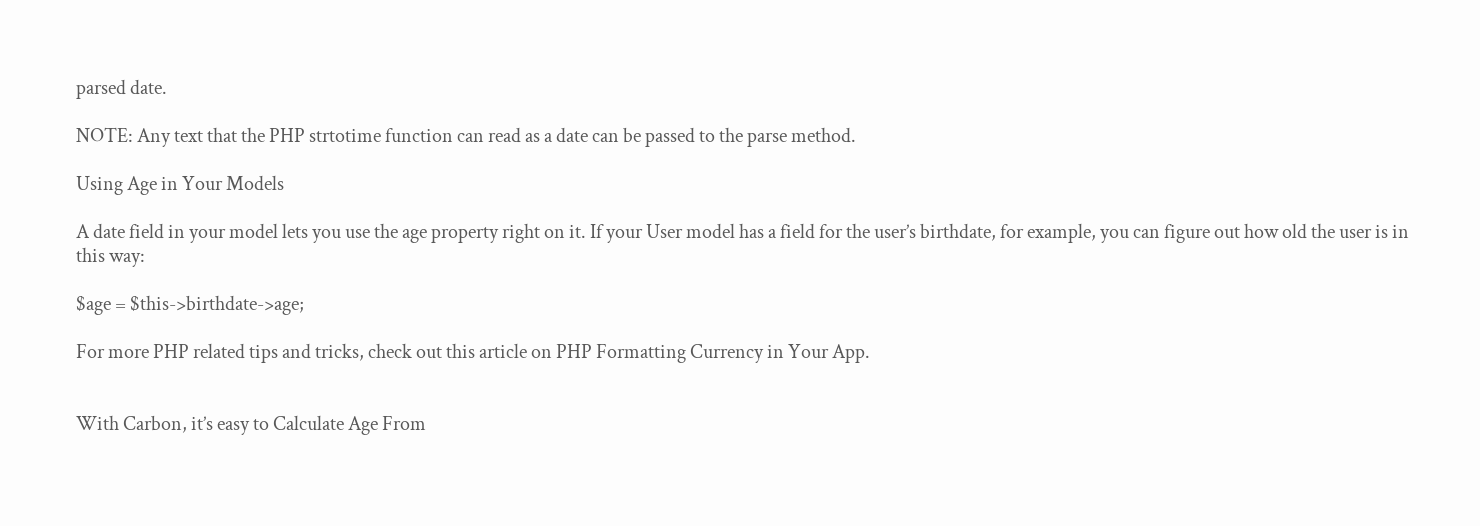parsed date.

NOTE: Any text that the PHP strtotime function can read as a date can be passed to the parse method.

Using Age in Your Models

A date field in your model lets you use the age property right on it. If your User model has a field for the user’s birthdate, for example, you can figure out how old the user is in this way:

$age = $this->birthdate->age;

For more PHP related tips and tricks, check out this article on PHP Formatting Currency in Your App.


With Carbon, it’s easy to Calculate Age From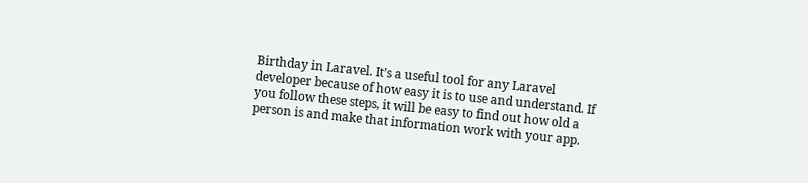Birthday in Laravel. It’s a useful tool for any Laravel developer because of how easy it is to use and understand. If you follow these steps, it will be easy to find out how old a person is and make that information work with your app.